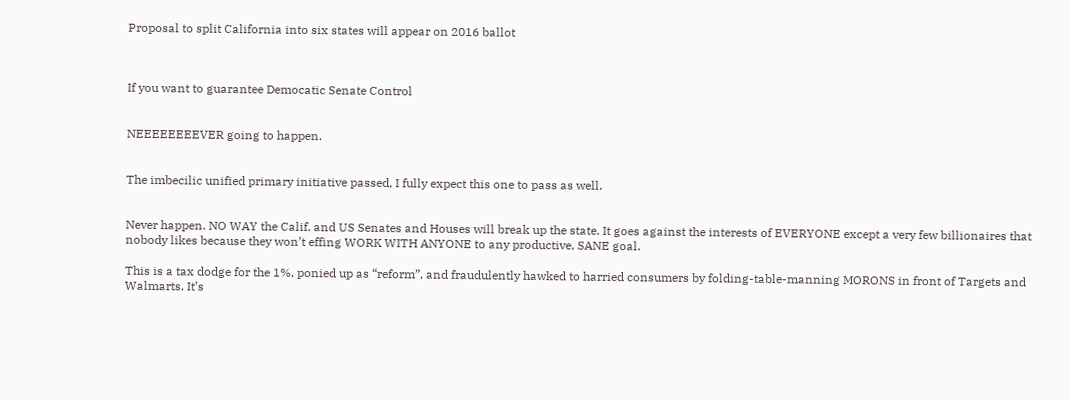Proposal to split California into six states will appear on 2016 ballot



If you want to guarantee Democatic Senate Control


NEEEEEEEEVER going to happen.


The imbecilic unified primary initiative passed, I fully expect this one to pass as well.


Never happen. NO WAY the Calif. and US Senates and Houses will break up the state. It goes against the interests of EVERYONE except a very few billionaires that nobody likes because they won’t effing WORK WITH ANYONE to any productive, SANE goal.

This is a tax dodge for the 1%, ponied up as “reform”, and fraudulently hawked to harried consumers by folding-table-manning MORONS in front of Targets and Walmarts. It’s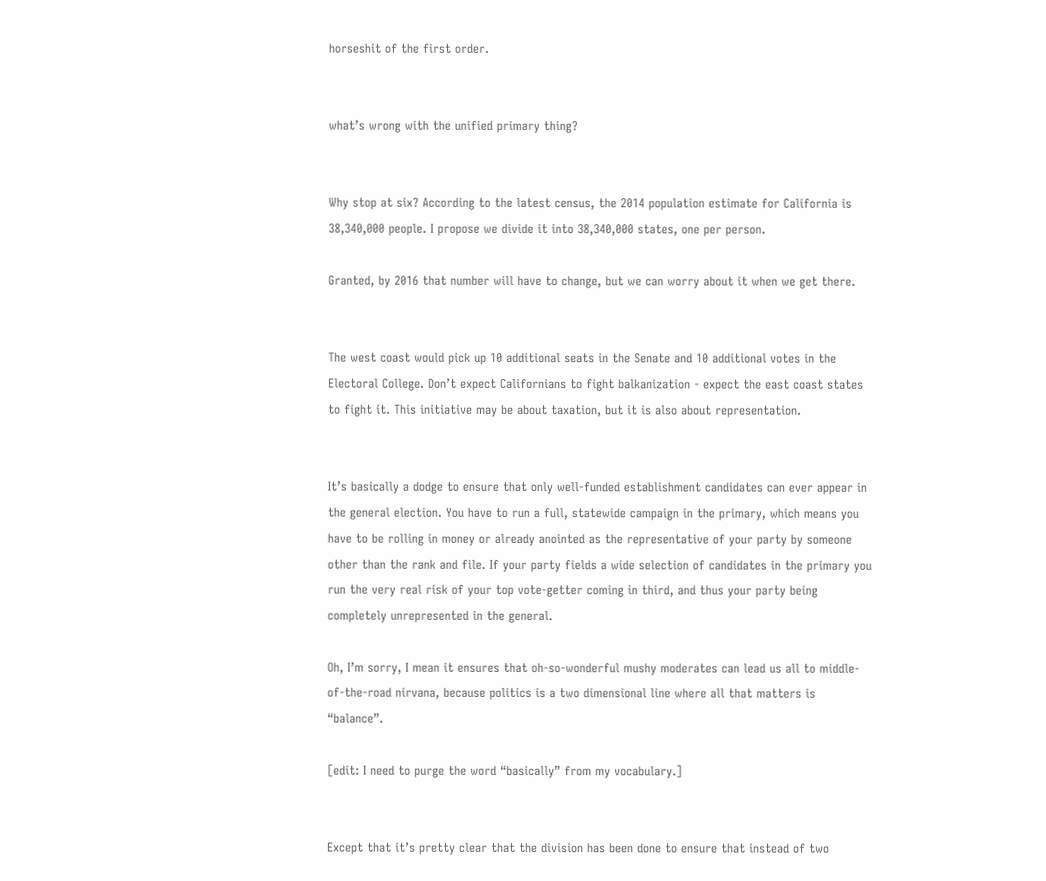horseshit of the first order.


what’s wrong with the unified primary thing?


Why stop at six? According to the latest census, the 2014 population estimate for California is 38,340,000 people. I propose we divide it into 38,340,000 states, one per person.

Granted, by 2016 that number will have to change, but we can worry about it when we get there.


The west coast would pick up 10 additional seats in the Senate and 10 additional votes in the Electoral College. Don’t expect Californians to fight balkanization - expect the east coast states to fight it. This initiative may be about taxation, but it is also about representation.


It’s basically a dodge to ensure that only well-funded establishment candidates can ever appear in the general election. You have to run a full, statewide campaign in the primary, which means you have to be rolling in money or already anointed as the representative of your party by someone other than the rank and file. If your party fields a wide selection of candidates in the primary you run the very real risk of your top vote-getter coming in third, and thus your party being completely unrepresented in the general.

Oh, I’m sorry, I mean it ensures that oh-so-wonderful mushy moderates can lead us all to middle-of-the-road nirvana, because politics is a two dimensional line where all that matters is “balance”.

[edit: I need to purge the word “basically” from my vocabulary.]


Except that it’s pretty clear that the division has been done to ensure that instead of two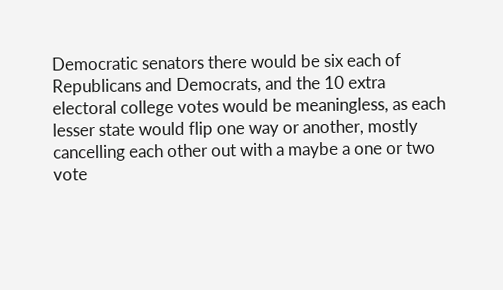Democratic senators there would be six each of Republicans and Democrats, and the 10 extra electoral college votes would be meaningless, as each lesser state would flip one way or another, mostly cancelling each other out with a maybe a one or two vote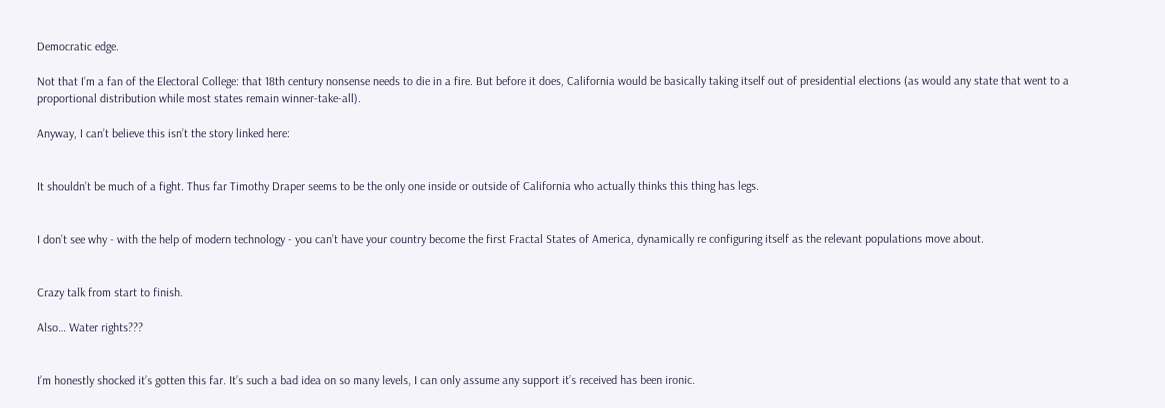Democratic edge.

Not that I’m a fan of the Electoral College: that 18th century nonsense needs to die in a fire. But before it does, California would be basically taking itself out of presidential elections (as would any state that went to a proportional distribution while most states remain winner-take-all).

Anyway, I can’t believe this isn’t the story linked here:


It shouldn’t be much of a fight. Thus far Timothy Draper seems to be the only one inside or outside of California who actually thinks this thing has legs.


I don’t see why - with the help of modern technology - you can’t have your country become the first Fractal States of America, dynamically re configuring itself as the relevant populations move about.


Crazy talk from start to finish.

Also… Water rights???


I’m honestly shocked it’s gotten this far. It’s such a bad idea on so many levels, I can only assume any support it’s received has been ironic.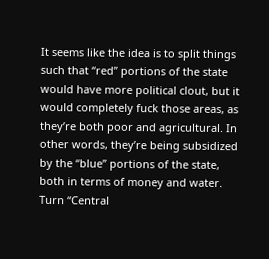It seems like the idea is to split things such that “red” portions of the state would have more political clout, but it would completely fuck those areas, as they’re both poor and agricultural. In other words, they’re being subsidized by the “blue” portions of the state, both in terms of money and water. Turn “Central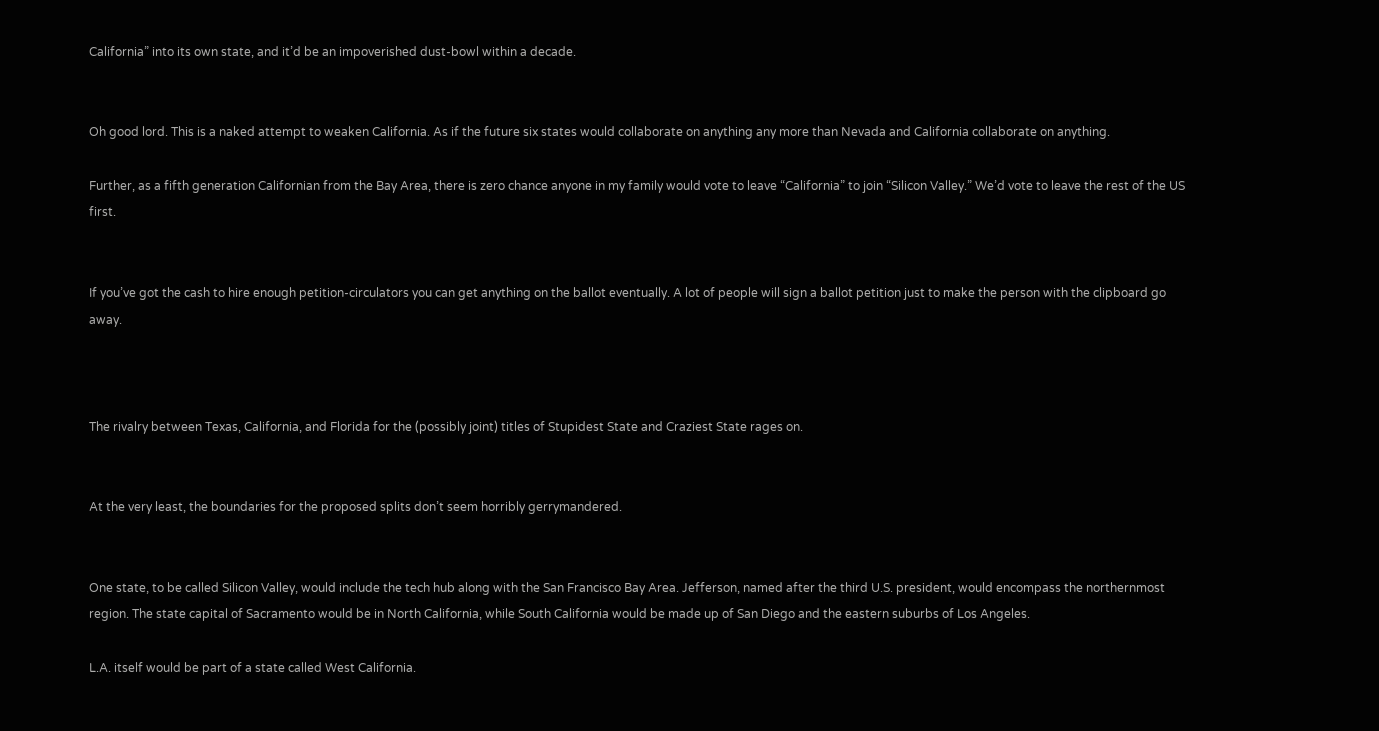California” into its own state, and it’d be an impoverished dust-bowl within a decade.


Oh good lord. This is a naked attempt to weaken California. As if the future six states would collaborate on anything any more than Nevada and California collaborate on anything.

Further, as a fifth generation Californian from the Bay Area, there is zero chance anyone in my family would vote to leave “California” to join “Silicon Valley.” We’d vote to leave the rest of the US first.


If you’ve got the cash to hire enough petition-circulators you can get anything on the ballot eventually. A lot of people will sign a ballot petition just to make the person with the clipboard go away.



The rivalry between Texas, California, and Florida for the (possibly joint) titles of Stupidest State and Craziest State rages on.


At the very least, the boundaries for the proposed splits don’t seem horribly gerrymandered.


One state, to be called Silicon Valley, would include the tech hub along with the San Francisco Bay Area. Jefferson, named after the third U.S. president, would encompass the northernmost region. The state capital of Sacramento would be in North California, while South California would be made up of San Diego and the eastern suburbs of Los Angeles.

L.A. itself would be part of a state called West California.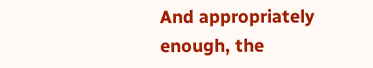And appropriately enough, the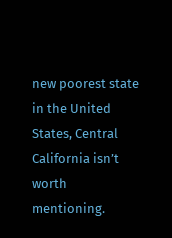new poorest state in the United States, Central California isn’t worth mentioning.